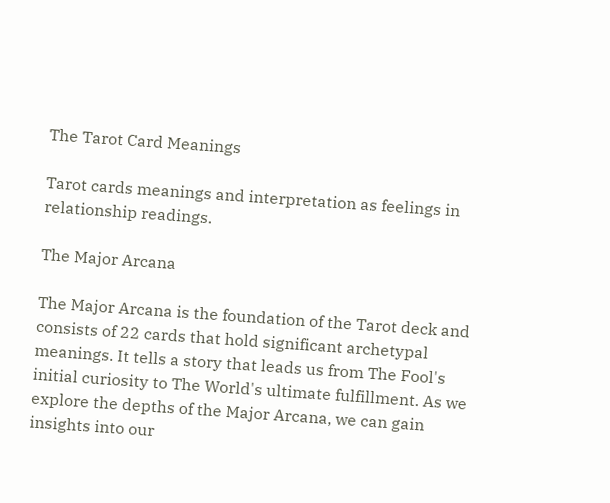The Tarot Card Meanings

Tarot cards meanings and interpretation as feelings in relationship readings.

The Major Arcana

The Major Arcana is the foundation of the Tarot deck and consists of 22 cards that hold significant archetypal meanings. It tells a story that leads us from The Fool's initial curiosity to The World's ultimate fulfillment. As we explore the depths of the Major Arcana, we can gain insights into our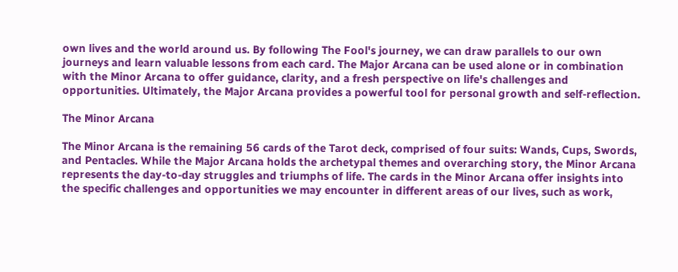own lives and the world around us. By following The Fool's journey, we can draw parallels to our own journeys and learn valuable lessons from each card. The Major Arcana can be used alone or in combination with the Minor Arcana to offer guidance, clarity, and a fresh perspective on life's challenges and opportunities. Ultimately, the Major Arcana provides a powerful tool for personal growth and self-reflection.

The Minor Arcana

The Minor Arcana is the remaining 56 cards of the Tarot deck, comprised of four suits: Wands, Cups, Swords, and Pentacles. While the Major Arcana holds the archetypal themes and overarching story, the Minor Arcana represents the day-to-day struggles and triumphs of life. The cards in the Minor Arcana offer insights into the specific challenges and opportunities we may encounter in different areas of our lives, such as work,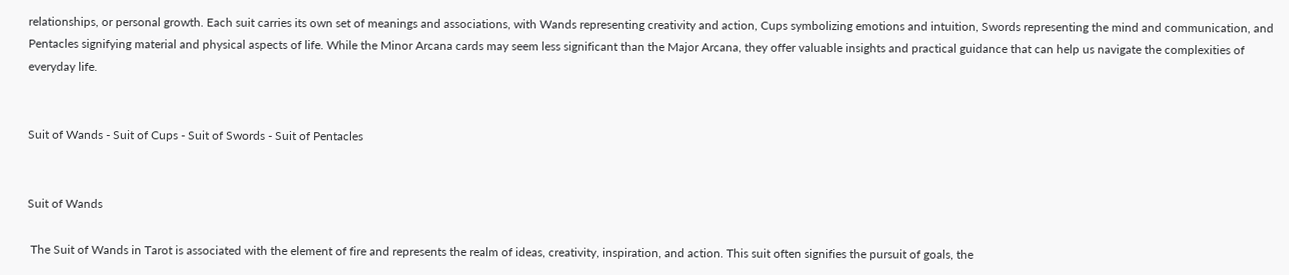relationships, or personal growth. Each suit carries its own set of meanings and associations, with Wands representing creativity and action, Cups symbolizing emotions and intuition, Swords representing the mind and communication, and Pentacles signifying material and physical aspects of life. While the Minor Arcana cards may seem less significant than the Major Arcana, they offer valuable insights and practical guidance that can help us navigate the complexities of everyday life.


Suit of Wands - Suit of Cups - Suit of Swords - Suit of Pentacles


Suit of Wands

 The Suit of Wands in Tarot is associated with the element of fire and represents the realm of ideas, creativity, inspiration, and action. This suit often signifies the pursuit of goals, the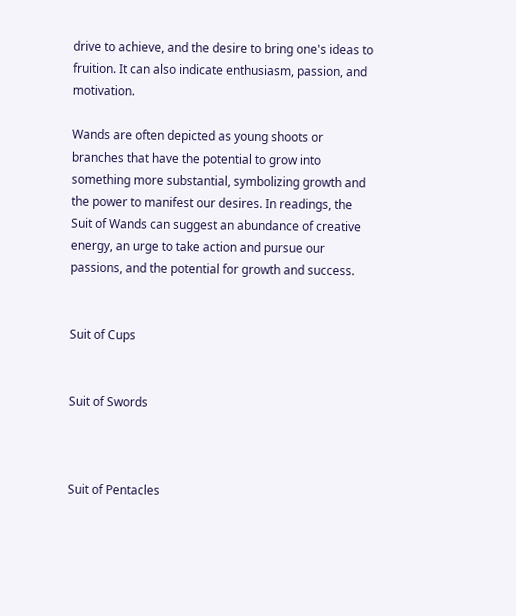drive to achieve, and the desire to bring one's ideas to fruition. It can also indicate enthusiasm, passion, and motivation.

Wands are often depicted as young shoots or branches that have the potential to grow into something more substantial, symbolizing growth and the power to manifest our desires. In readings, the Suit of Wands can suggest an abundance of creative energy, an urge to take action and pursue our passions, and the potential for growth and success.


Suit of Cups


Suit of Swords



Suit of Pentacles